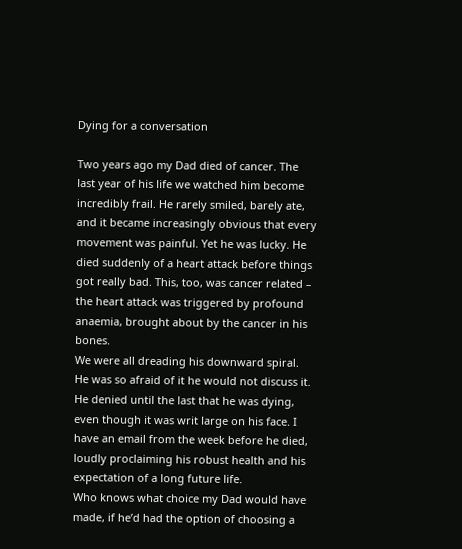Dying for a conversation

Two years ago my Dad died of cancer. The last year of his life we watched him become incredibly frail. He rarely smiled, barely ate, and it became increasingly obvious that every movement was painful. Yet he was lucky. He died suddenly of a heart attack before things got really bad. This, too, was cancer related – the heart attack was triggered by profound anaemia, brought about by the cancer in his bones.
We were all dreading his downward spiral. He was so afraid of it he would not discuss it. He denied until the last that he was dying, even though it was writ large on his face. I have an email from the week before he died, loudly proclaiming his robust health and his expectation of a long future life.
Who knows what choice my Dad would have made, if he’d had the option of choosing a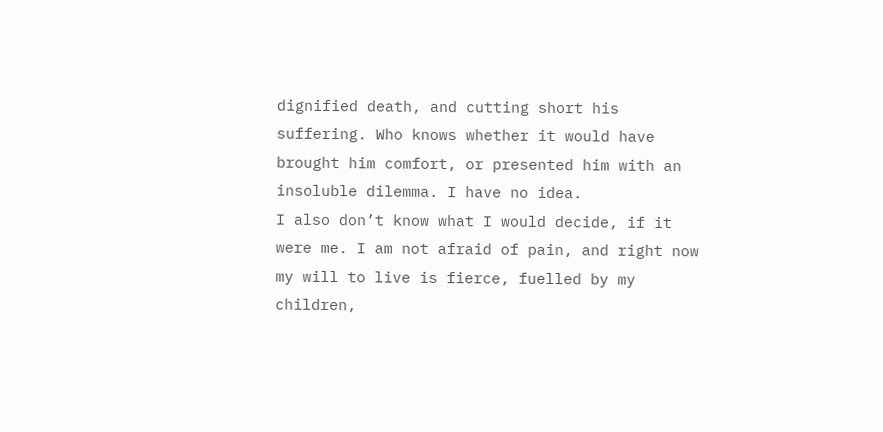dignified death, and cutting short his suffering. Who knows whether it would have brought him comfort, or presented him with an insoluble dilemma. I have no idea.
I also don’t know what I would decide, if it were me. I am not afraid of pain, and right now my will to live is fierce, fuelled by my children,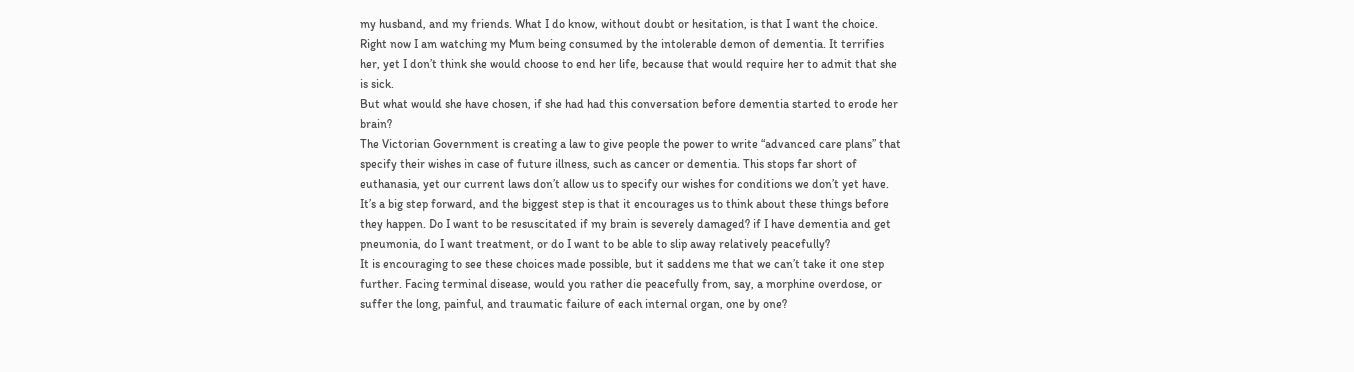my husband, and my friends. What I do know, without doubt or hesitation, is that I want the choice.
Right now I am watching my Mum being consumed by the intolerable demon of dementia. It terrifies her, yet I don’t think she would choose to end her life, because that would require her to admit that she is sick.
But what would she have chosen, if she had had this conversation before dementia started to erode her brain?
The Victorian Government is creating a law to give people the power to write “advanced care plans” that specify their wishes in case of future illness, such as cancer or dementia. This stops far short of euthanasia, yet our current laws don’t allow us to specify our wishes for conditions we don’t yet have. It’s a big step forward, and the biggest step is that it encourages us to think about these things before they happen. Do I want to be resuscitated if my brain is severely damaged? if I have dementia and get pneumonia, do I want treatment, or do I want to be able to slip away relatively peacefully?
It is encouraging to see these choices made possible, but it saddens me that we can’t take it one step further. Facing terminal disease, would you rather die peacefully from, say, a morphine overdose, or suffer the long, painful, and traumatic failure of each internal organ, one by one?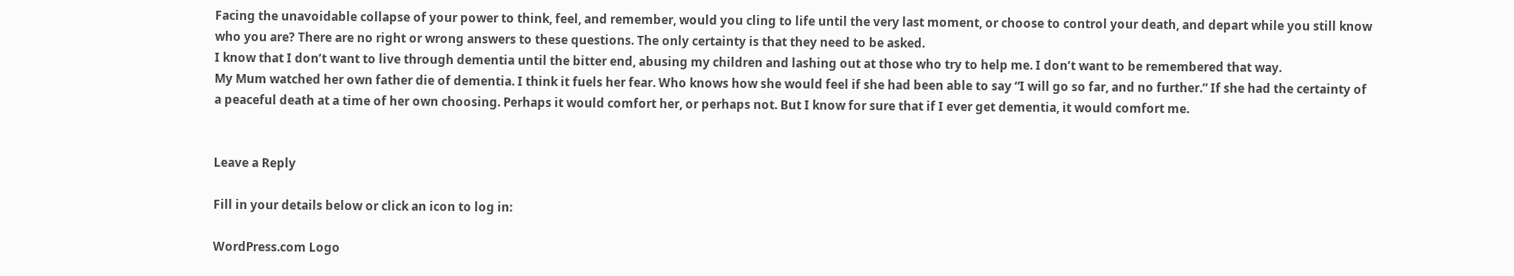Facing the unavoidable collapse of your power to think, feel, and remember, would you cling to life until the very last moment, or choose to control your death, and depart while you still know who you are? There are no right or wrong answers to these questions. The only certainty is that they need to be asked.
I know that I don’t want to live through dementia until the bitter end, abusing my children and lashing out at those who try to help me. I don’t want to be remembered that way.
My Mum watched her own father die of dementia. I think it fuels her fear. Who knows how she would feel if she had been able to say “I will go so far, and no further.” If she had the certainty of a peaceful death at a time of her own choosing. Perhaps it would comfort her, or perhaps not. But I know for sure that if I ever get dementia, it would comfort me.


Leave a Reply

Fill in your details below or click an icon to log in:

WordPress.com Logo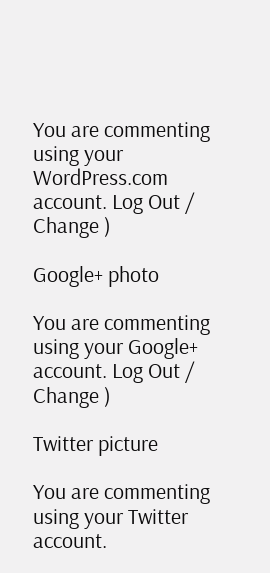You are commenting using your WordPress.com account. Log Out /  Change )

Google+ photo

You are commenting using your Google+ account. Log Out /  Change )

Twitter picture

You are commenting using your Twitter account.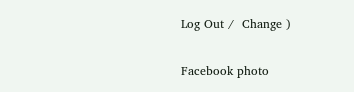Log Out /  Change )

Facebook photo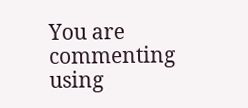You are commenting using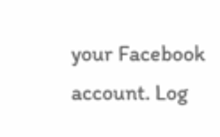your Facebook account. Log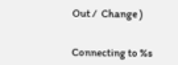Out /  Change )


Connecting to %s